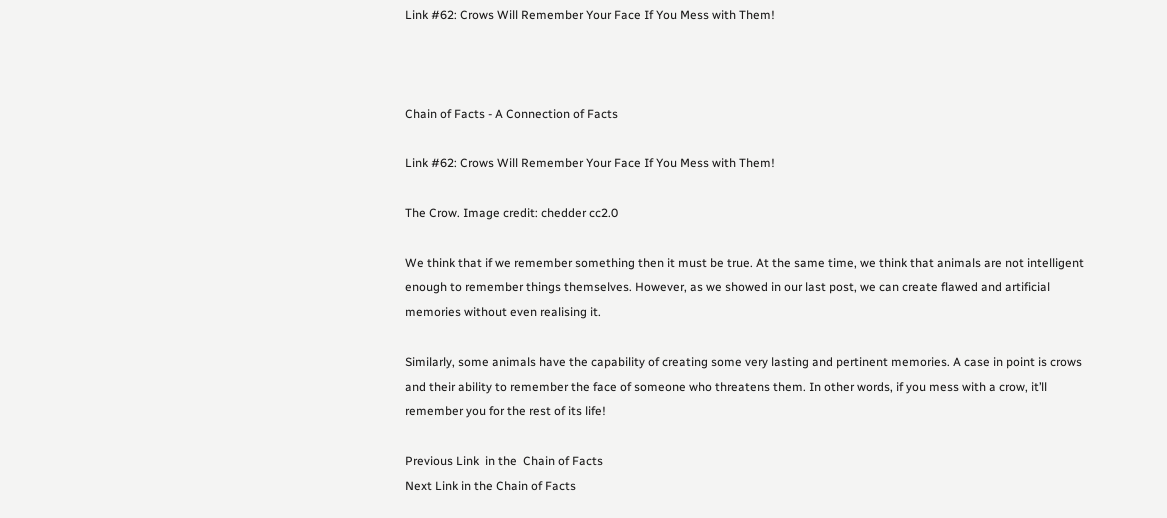Link #62: Crows Will Remember Your Face If You Mess with Them!



Chain of Facts - A Connection of Facts

Link #62: Crows Will Remember Your Face If You Mess with Them!

The Crow. Image credit: chedder cc2.0

We think that if we remember something then it must be true. At the same time, we think that animals are not intelligent enough to remember things themselves. However, as we showed in our last post, we can create flawed and artificial memories without even realising it.

Similarly, some animals have the capability of creating some very lasting and pertinent memories. A case in point is crows and their ability to remember the face of someone who threatens them. In other words, if you mess with a crow, it’ll remember you for the rest of its life!

Previous Link  in the  Chain of Facts
Next Link in the Chain of Facts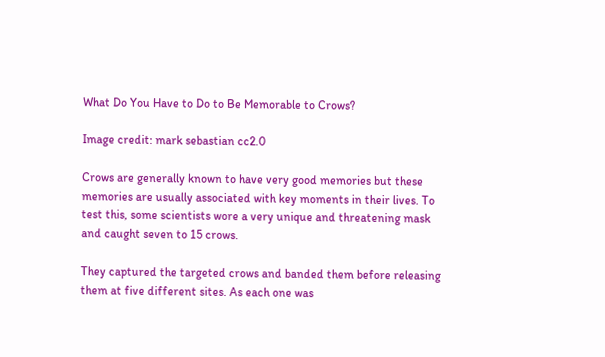What Do You Have to Do to Be Memorable to Crows?

Image credit: mark sebastian cc2.0

Crows are generally known to have very good memories but these memories are usually associated with key moments in their lives. To test this, some scientists wore a very unique and threatening mask and caught seven to 15 crows.

They captured the targeted crows and banded them before releasing them at five different sites. As each one was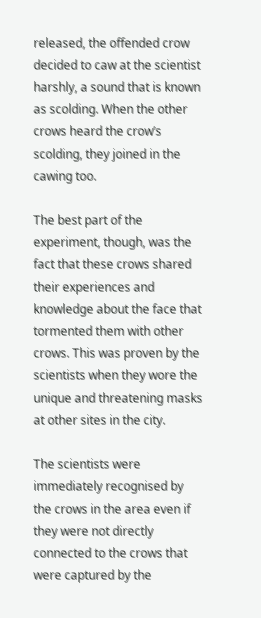released, the offended crow decided to caw at the scientist harshly, a sound that is known as scolding. When the other crows heard the crow’s scolding, they joined in the cawing too.

The best part of the experiment, though, was the fact that these crows shared their experiences and knowledge about the face that tormented them with other crows. This was proven by the scientists when they wore the unique and threatening masks at other sites in the city.

The scientists were immediately recognised by the crows in the area even if they were not directly connected to the crows that were captured by the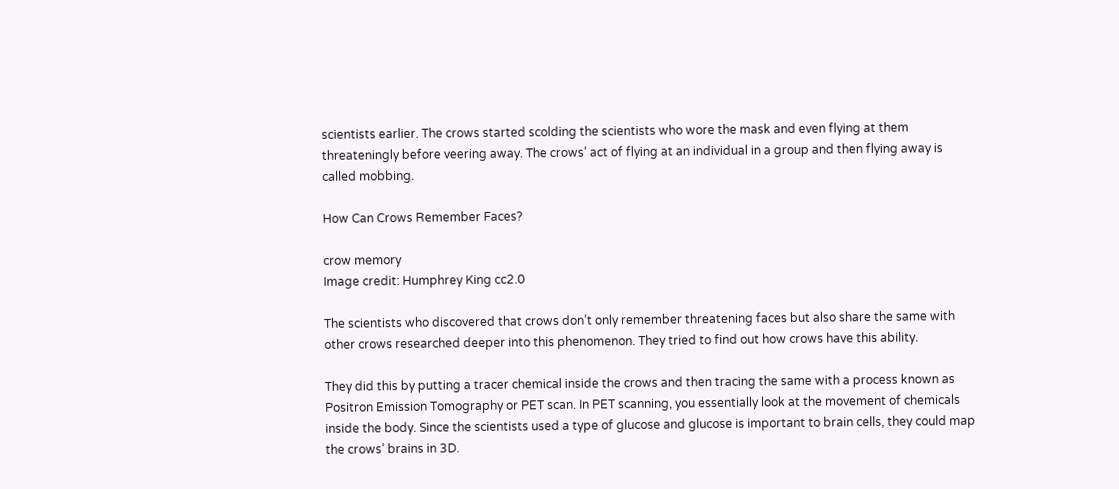scientists earlier. The crows started scolding the scientists who wore the mask and even flying at them threateningly before veering away. The crows’ act of flying at an individual in a group and then flying away is called mobbing.

How Can Crows Remember Faces?

crow memory
Image credit: Humphrey King cc2.0

The scientists who discovered that crows don’t only remember threatening faces but also share the same with other crows researched deeper into this phenomenon. They tried to find out how crows have this ability.

They did this by putting a tracer chemical inside the crows and then tracing the same with a process known as Positron Emission Tomography or PET scan. In PET scanning, you essentially look at the movement of chemicals inside the body. Since the scientists used a type of glucose and glucose is important to brain cells, they could map the crows’ brains in 3D.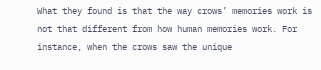What they found is that the way crows’ memories work is not that different from how human memories work. For instance, when the crows saw the unique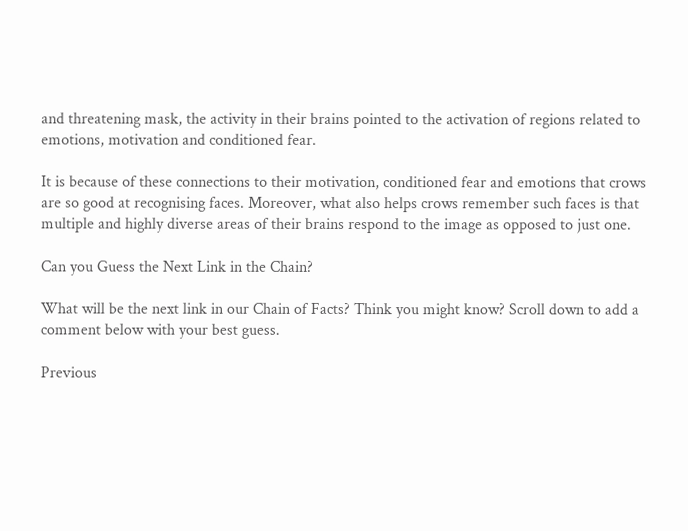and threatening mask, the activity in their brains pointed to the activation of regions related to emotions, motivation and conditioned fear.

It is because of these connections to their motivation, conditioned fear and emotions that crows are so good at recognising faces. Moreover, what also helps crows remember such faces is that multiple and highly diverse areas of their brains respond to the image as opposed to just one.

Can you Guess the Next Link in the Chain?

What will be the next link in our Chain of Facts? Think you might know? Scroll down to add a comment below with your best guess.

Previous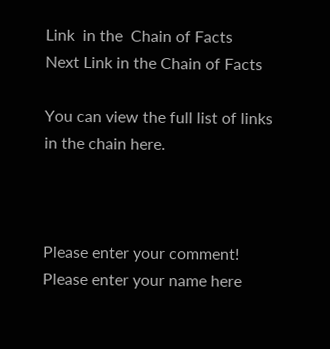Link  in the  Chain of Facts
Next Link in the Chain of Facts

You can view the full list of links in the chain here.



Please enter your comment!
Please enter your name here